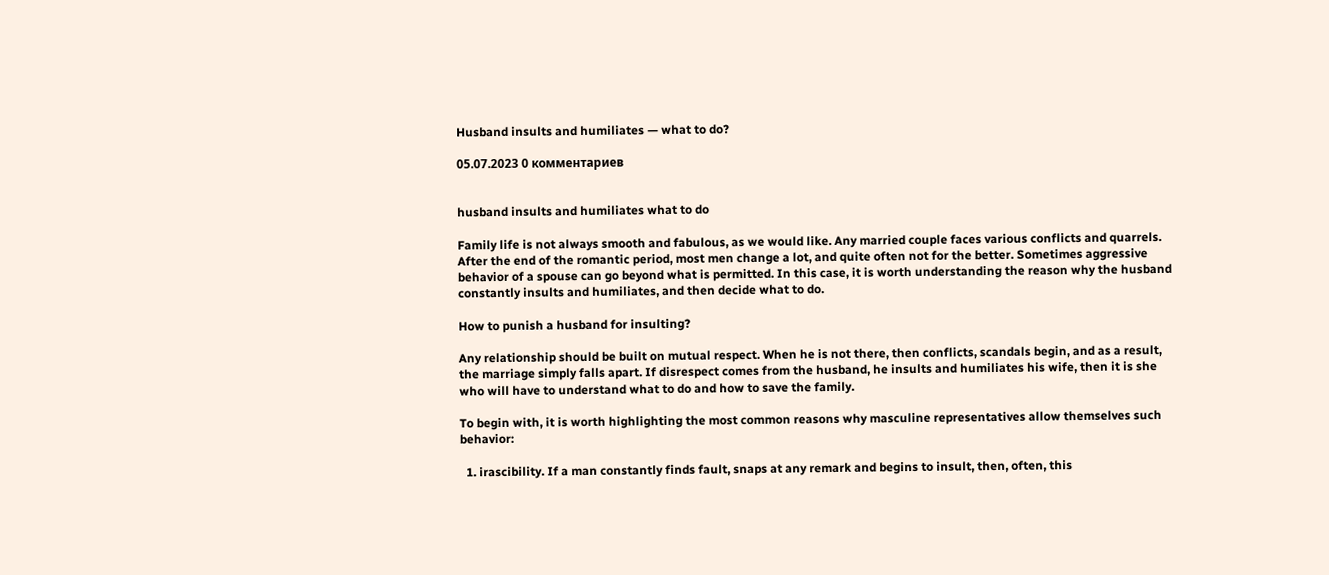Husband insults and humiliates — what to do?

05.07.2023 0 комментариев


husband insults and humiliates what to do

Family life is not always smooth and fabulous, as we would like. Any married couple faces various conflicts and quarrels. After the end of the romantic period, most men change a lot, and quite often not for the better. Sometimes aggressive behavior of a spouse can go beyond what is permitted. In this case, it is worth understanding the reason why the husband constantly insults and humiliates, and then decide what to do.

How to punish a husband for insulting?

Any relationship should be built on mutual respect. When he is not there, then conflicts, scandals begin, and as a result, the marriage simply falls apart. If disrespect comes from the husband, he insults and humiliates his wife, then it is she who will have to understand what to do and how to save the family.

To begin with, it is worth highlighting the most common reasons why masculine representatives allow themselves such behavior:

  1. irascibility. If a man constantly finds fault, snaps at any remark and begins to insult, then, often, this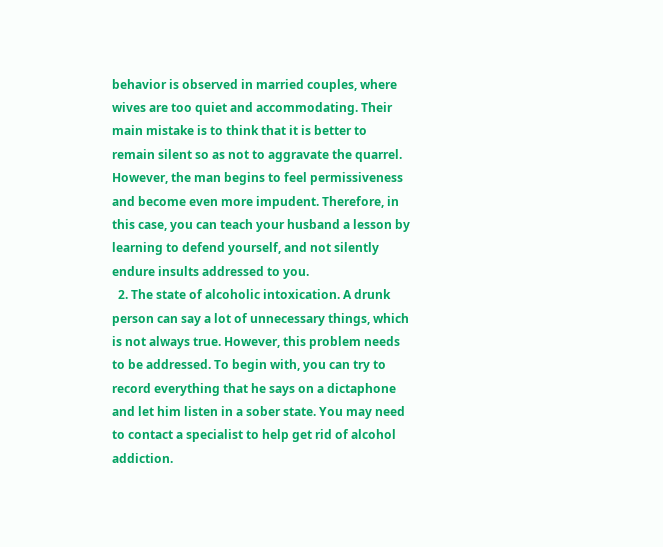behavior is observed in married couples, where wives are too quiet and accommodating. Their main mistake is to think that it is better to remain silent so as not to aggravate the quarrel. However, the man begins to feel permissiveness and become even more impudent. Therefore, in this case, you can teach your husband a lesson by learning to defend yourself, and not silently endure insults addressed to you.
  2. The state of alcoholic intoxication. A drunk person can say a lot of unnecessary things, which is not always true. However, this problem needs to be addressed. To begin with, you can try to record everything that he says on a dictaphone and let him listen in a sober state. You may need to contact a specialist to help get rid of alcohol addiction.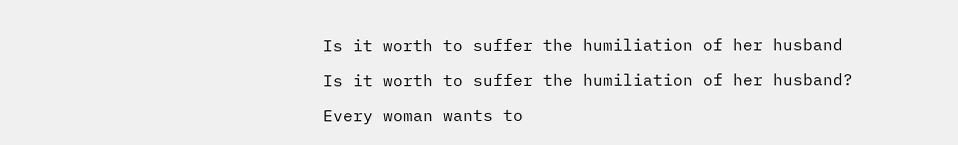Is it worth to suffer the humiliation of her husband

Is it worth to suffer the humiliation of her husband?

Every woman wants to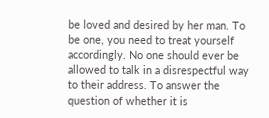be loved and desired by her man. To be one, you need to treat yourself accordingly. No one should ever be allowed to talk in a disrespectful way to their address. To answer the question of whether it is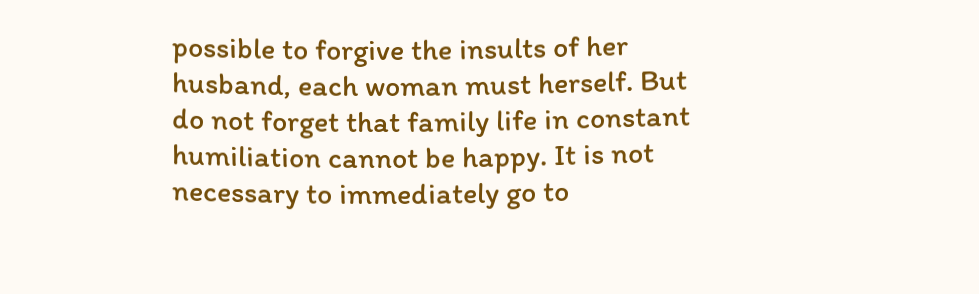possible to forgive the insults of her husband, each woman must herself. But do not forget that family life in constant humiliation cannot be happy. It is not necessary to immediately go to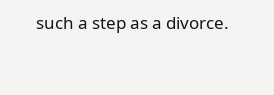such a step as a divorce.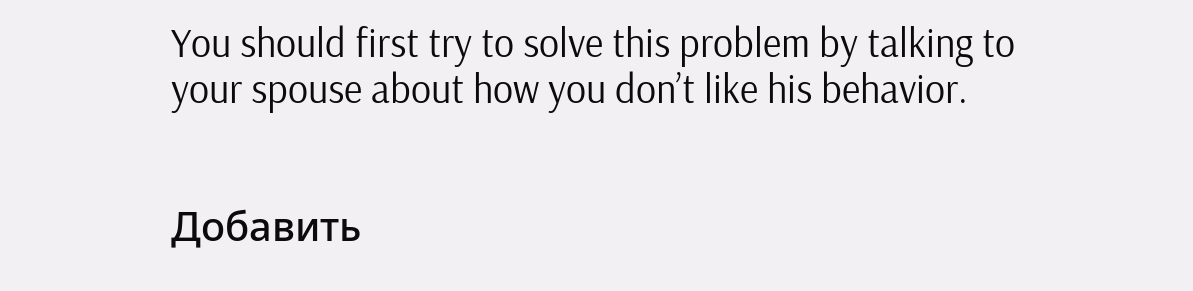You should first try to solve this problem by talking to your spouse about how you don’t like his behavior.


Добавить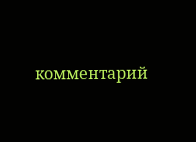комментарий